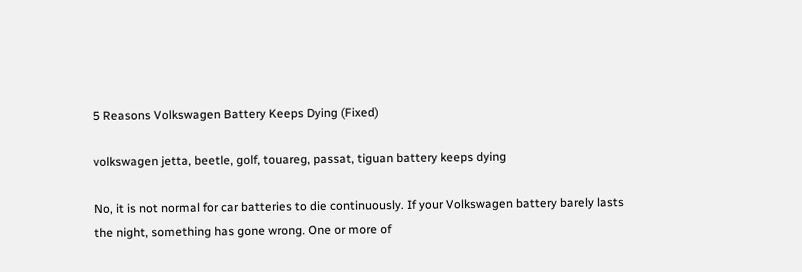5 Reasons Volkswagen Battery Keeps Dying (Fixed)

volkswagen jetta, beetle, golf, touareg, passat, tiguan battery keeps dying

No, it is not normal for car batteries to die continuously. If your Volkswagen battery barely lasts the night, something has gone wrong. One or more of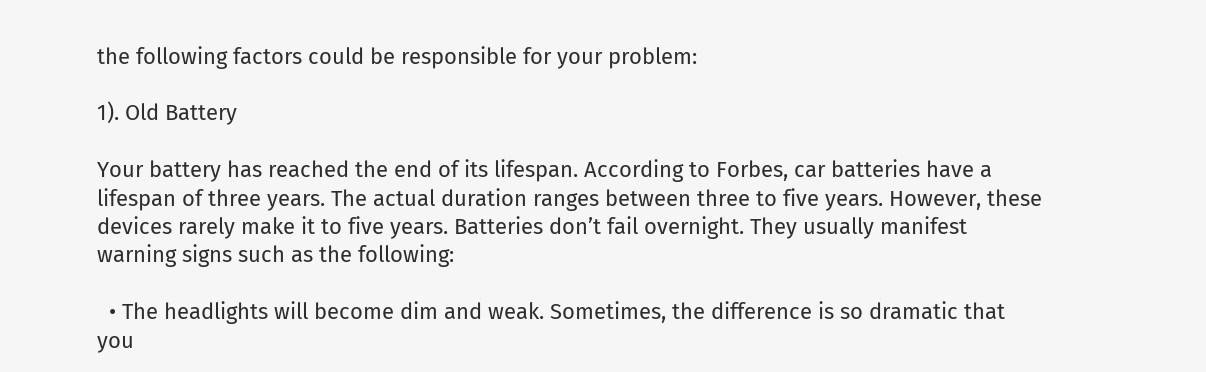the following factors could be responsible for your problem:

1). Old Battery

Your battery has reached the end of its lifespan. According to Forbes, car batteries have a lifespan of three years. The actual duration ranges between three to five years. However, these devices rarely make it to five years. Batteries don’t fail overnight. They usually manifest warning signs such as the following:

  • The headlights will become dim and weak. Sometimes, the difference is so dramatic that you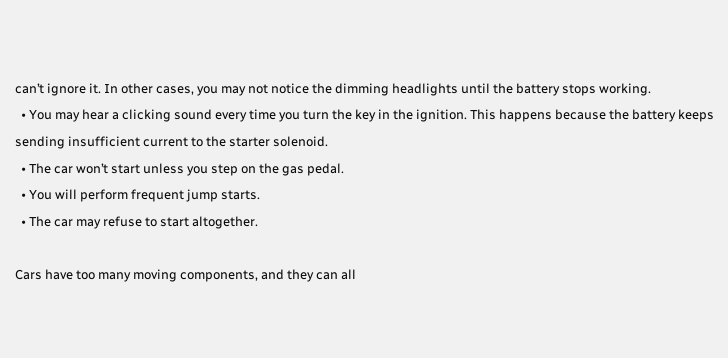can’t ignore it. In other cases, you may not notice the dimming headlights until the battery stops working.
  • You may hear a clicking sound every time you turn the key in the ignition. This happens because the battery keeps sending insufficient current to the starter solenoid.
  • The car won’t start unless you step on the gas pedal.
  • You will perform frequent jump starts.
  • The car may refuse to start altogether.

Cars have too many moving components, and they can all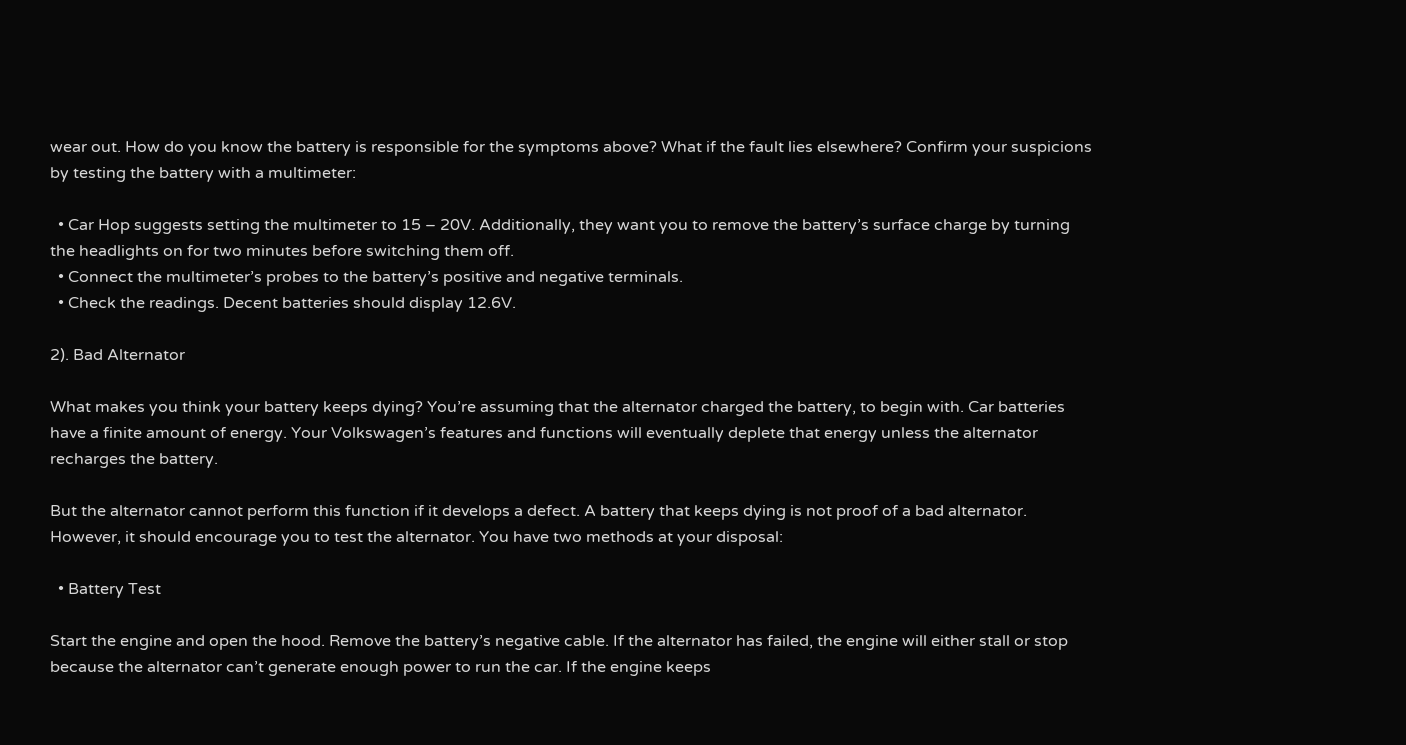wear out. How do you know the battery is responsible for the symptoms above? What if the fault lies elsewhere? Confirm your suspicions by testing the battery with a multimeter:

  • Car Hop suggests setting the multimeter to 15 – 20V. Additionally, they want you to remove the battery’s surface charge by turning the headlights on for two minutes before switching them off.
  • Connect the multimeter’s probes to the battery’s positive and negative terminals.
  • Check the readings. Decent batteries should display 12.6V.

2). Bad Alternator

What makes you think your battery keeps dying? You’re assuming that the alternator charged the battery, to begin with. Car batteries have a finite amount of energy. Your Volkswagen’s features and functions will eventually deplete that energy unless the alternator recharges the battery.

But the alternator cannot perform this function if it develops a defect. A battery that keeps dying is not proof of a bad alternator. However, it should encourage you to test the alternator. You have two methods at your disposal:

  • Battery Test

Start the engine and open the hood. Remove the battery’s negative cable. If the alternator has failed, the engine will either stall or stop because the alternator can’t generate enough power to run the car. If the engine keeps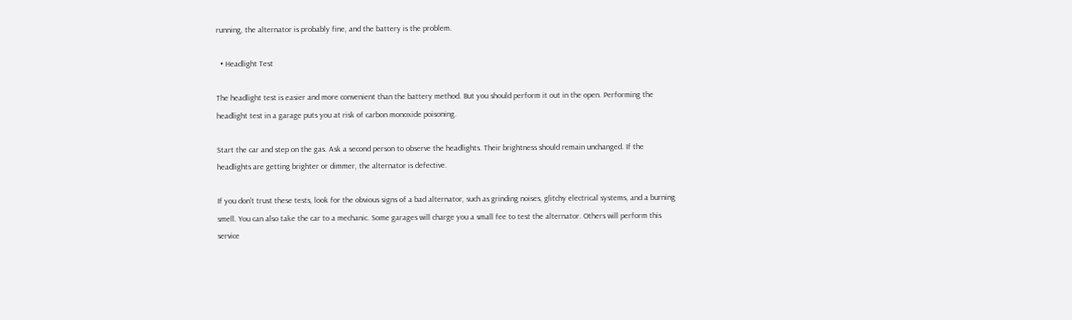running, the alternator is probably fine, and the battery is the problem.

  • Headlight Test

The headlight test is easier and more convenient than the battery method. But you should perform it out in the open. Performing the headlight test in a garage puts you at risk of carbon monoxide poisoning.

Start the car and step on the gas. Ask a second person to observe the headlights. Their brightness should remain unchanged. If the headlights are getting brighter or dimmer, the alternator is defective.

If you don’t trust these tests, look for the obvious signs of a bad alternator, such as grinding noises, glitchy electrical systems, and a burning smell. You can also take the car to a mechanic. Some garages will charge you a small fee to test the alternator. Others will perform this service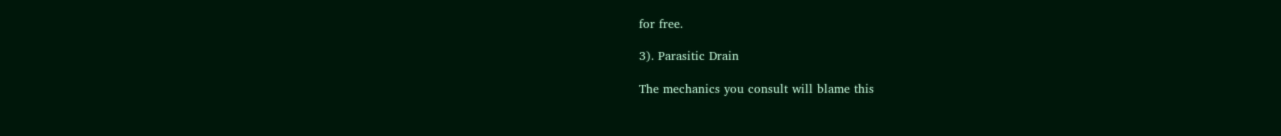for free.

3). Parasitic Drain

The mechanics you consult will blame this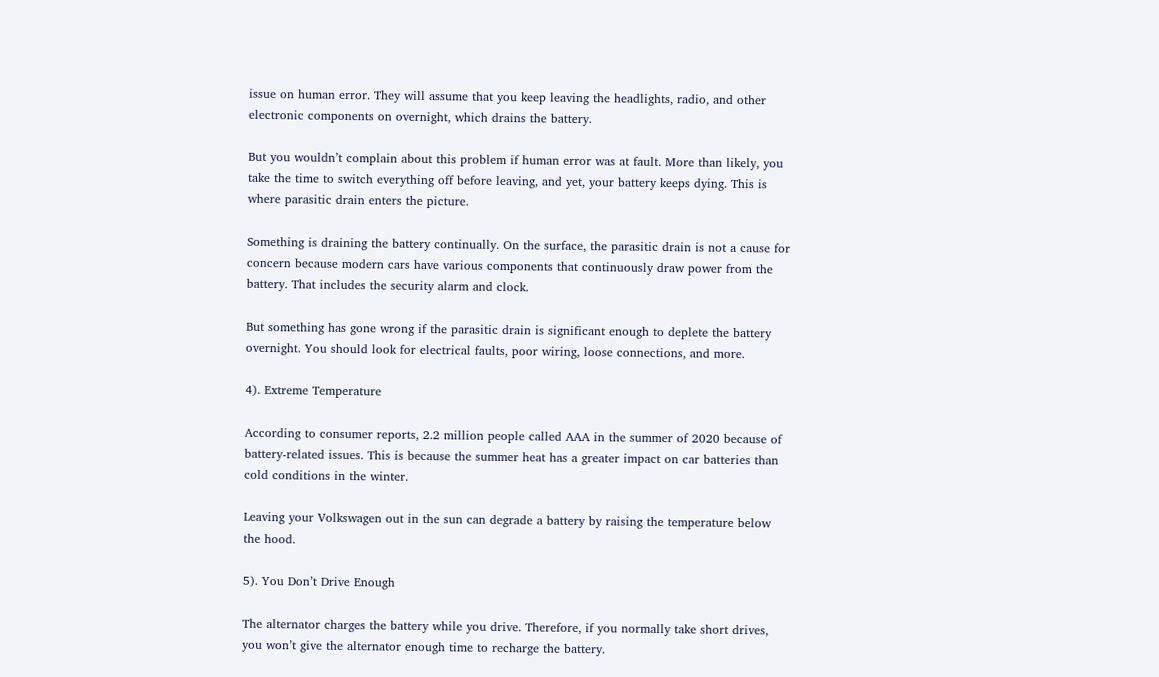issue on human error. They will assume that you keep leaving the headlights, radio, and other electronic components on overnight, which drains the battery.

But you wouldn’t complain about this problem if human error was at fault. More than likely, you take the time to switch everything off before leaving, and yet, your battery keeps dying. This is where parasitic drain enters the picture.

Something is draining the battery continually. On the surface, the parasitic drain is not a cause for concern because modern cars have various components that continuously draw power from the battery. That includes the security alarm and clock.

But something has gone wrong if the parasitic drain is significant enough to deplete the battery overnight. You should look for electrical faults, poor wiring, loose connections, and more.

4). Extreme Temperature

According to consumer reports, 2.2 million people called AAA in the summer of 2020 because of battery-related issues. This is because the summer heat has a greater impact on car batteries than cold conditions in the winter.

Leaving your Volkswagen out in the sun can degrade a battery by raising the temperature below the hood.

5). You Don’t Drive Enough

The alternator charges the battery while you drive. Therefore, if you normally take short drives, you won’t give the alternator enough time to recharge the battery.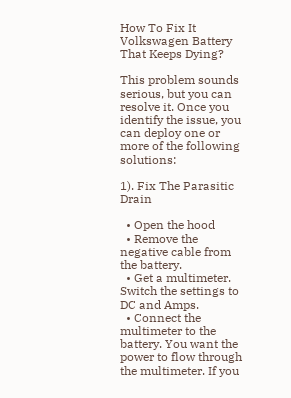How To Fix It Volkswagen Battery That Keeps Dying?

This problem sounds serious, but you can resolve it. Once you identify the issue, you can deploy one or more of the following solutions:

1). Fix The Parasitic Drain

  • Open the hood
  • Remove the negative cable from the battery.
  • Get a multimeter. Switch the settings to DC and Amps.
  • Connect the multimeter to the battery. You want the power to flow through the multimeter. If you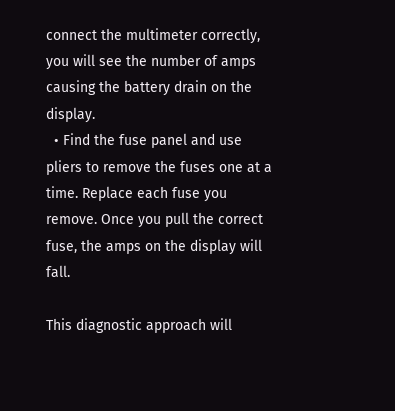connect the multimeter correctly, you will see the number of amps causing the battery drain on the display.
  • Find the fuse panel and use pliers to remove the fuses one at a time. Replace each fuse you remove. Once you pull the correct fuse, the amps on the display will fall.

This diagnostic approach will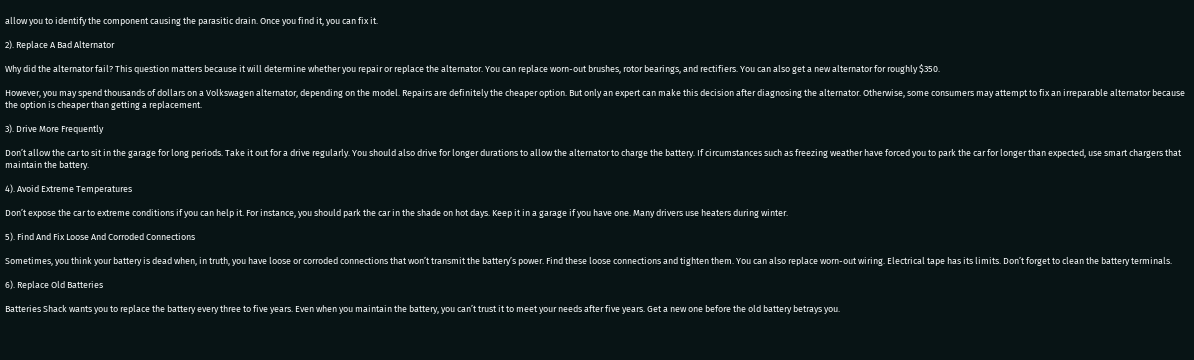allow you to identify the component causing the parasitic drain. Once you find it, you can fix it.

2). Replace A Bad Alternator

Why did the alternator fail? This question matters because it will determine whether you repair or replace the alternator. You can replace worn-out brushes, rotor bearings, and rectifiers. You can also get a new alternator for roughly $350.

However, you may spend thousands of dollars on a Volkswagen alternator, depending on the model. Repairs are definitely the cheaper option. But only an expert can make this decision after diagnosing the alternator. Otherwise, some consumers may attempt to fix an irreparable alternator because the option is cheaper than getting a replacement.

3). Drive More Frequently

Don’t allow the car to sit in the garage for long periods. Take it out for a drive regularly. You should also drive for longer durations to allow the alternator to charge the battery. If circumstances such as freezing weather have forced you to park the car for longer than expected, use smart chargers that maintain the battery.

4). Avoid Extreme Temperatures

Don’t expose the car to extreme conditions if you can help it. For instance, you should park the car in the shade on hot days. Keep it in a garage if you have one. Many drivers use heaters during winter.

5). Find And Fix Loose And Corroded Connections

Sometimes, you think your battery is dead when, in truth, you have loose or corroded connections that won’t transmit the battery’s power. Find these loose connections and tighten them. You can also replace worn-out wiring. Electrical tape has its limits. Don’t forget to clean the battery terminals.

6). Replace Old Batteries

Batteries Shack wants you to replace the battery every three to five years. Even when you maintain the battery, you can’t trust it to meet your needs after five years. Get a new one before the old battery betrays you.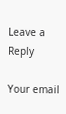Leave a Reply

Your email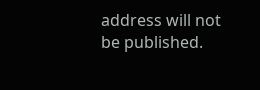address will not be published.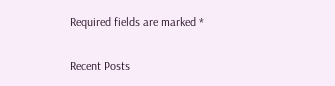Required fields are marked *

Recent Posts